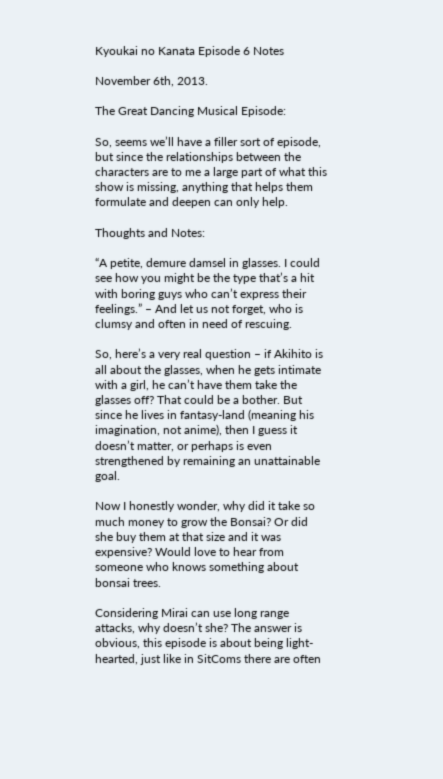Kyoukai no Kanata Episode 6 Notes

November 6th, 2013.

The Great Dancing Musical Episode:

So, seems we’ll have a filler sort of episode, but since the relationships between the characters are to me a large part of what this show is missing, anything that helps them formulate and deepen can only help.

Thoughts and Notes:

“A petite, demure damsel in glasses. I could see how you might be the type that’s a hit with boring guys who can’t express their feelings.” – And let us not forget, who is clumsy and often in need of rescuing.

So, here’s a very real question – if Akihito is all about the glasses, when he gets intimate with a girl, he can’t have them take the glasses off? That could be a bother. But since he lives in fantasy-land (meaning his imagination, not anime), then I guess it doesn’t matter, or perhaps is even strengthened by remaining an unattainable goal.

Now I honestly wonder, why did it take so much money to grow the Bonsai? Or did she buy them at that size and it was expensive? Would love to hear from someone who knows something about bonsai trees.

Considering Mirai can use long range attacks, why doesn’t she? The answer is obvious, this episode is about being light-hearted, just like in SitComs there are often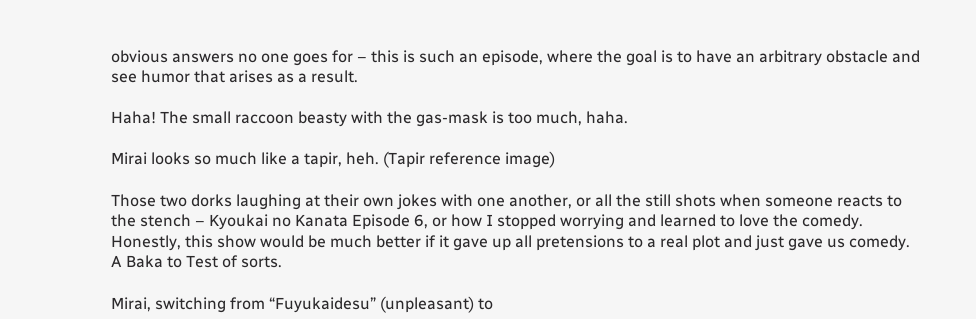obvious answers no one goes for – this is such an episode, where the goal is to have an arbitrary obstacle and see humor that arises as a result.

Haha! The small raccoon beasty with the gas-mask is too much, haha.

Mirai looks so much like a tapir, heh. (Tapir reference image)

Those two dorks laughing at their own jokes with one another, or all the still shots when someone reacts to the stench – Kyoukai no Kanata Episode 6, or how I stopped worrying and learned to love the comedy. Honestly, this show would be much better if it gave up all pretensions to a real plot and just gave us comedy. A Baka to Test of sorts.

Mirai, switching from “Fuyukaidesu” (unpleasant) to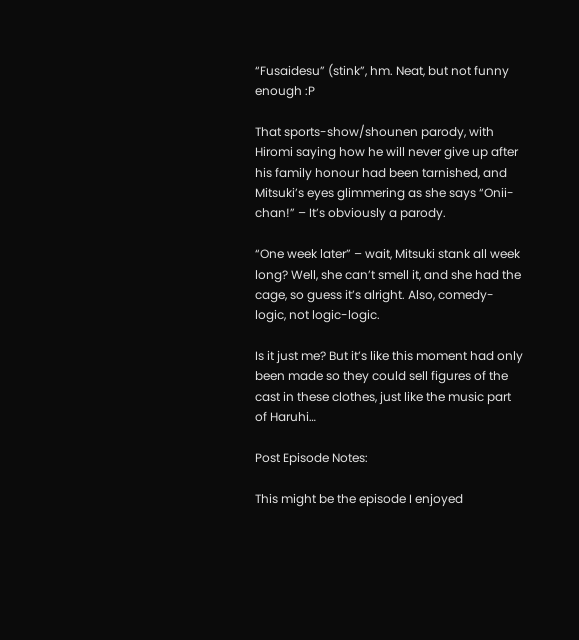“Fusaidesu” (stink”, hm. Neat, but not funny enough :P

That sports-show/shounen parody, with Hiromi saying how he will never give up after his family honour had been tarnished, and Mitsuki’s eyes glimmering as she says “Onii-chan!” – It’s obviously a parody.

“One week later” – wait, Mitsuki stank all week long? Well, she can’t smell it, and she had the cage, so guess it’s alright. Also, comedy-logic, not logic-logic.

Is it just me? But it’s like this moment had only been made so they could sell figures of the cast in these clothes, just like the music part of Haruhi…

Post Episode Notes:

This might be the episode I enjoyed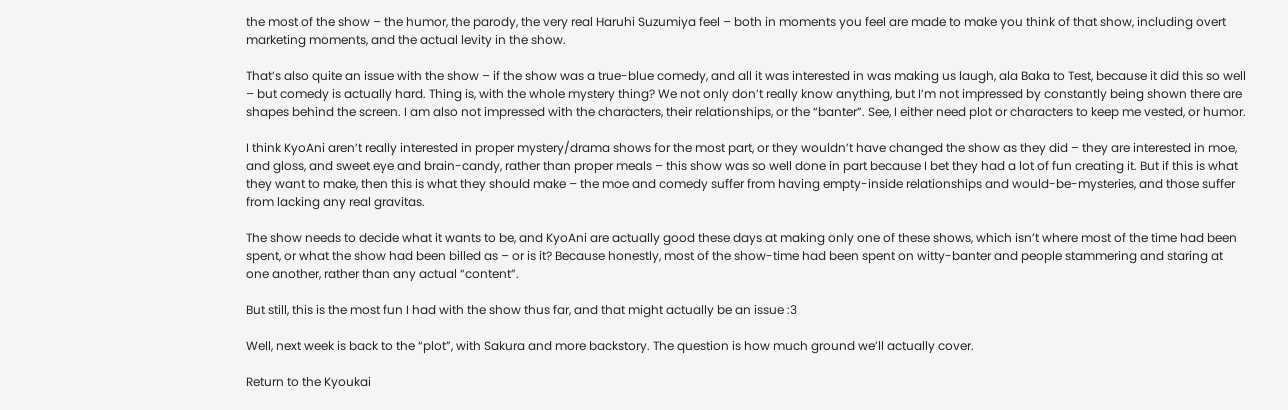the most of the show – the humor, the parody, the very real Haruhi Suzumiya feel – both in moments you feel are made to make you think of that show, including overt marketing moments, and the actual levity in the show.

That’s also quite an issue with the show – if the show was a true-blue comedy, and all it was interested in was making us laugh, ala Baka to Test, because it did this so well – but comedy is actually hard. Thing is, with the whole mystery thing? We not only don’t really know anything, but I’m not impressed by constantly being shown there are shapes behind the screen. I am also not impressed with the characters, their relationships, or the “banter”. See, I either need plot or characters to keep me vested, or humor.

I think KyoAni aren’t really interested in proper mystery/drama shows for the most part, or they wouldn’t have changed the show as they did – they are interested in moe, and gloss, and sweet eye and brain-candy, rather than proper meals – this show was so well done in part because I bet they had a lot of fun creating it. But if this is what they want to make, then this is what they should make – the moe and comedy suffer from having empty-inside relationships and would-be-mysteries, and those suffer from lacking any real gravitas.

The show needs to decide what it wants to be, and KyoAni are actually good these days at making only one of these shows, which isn’t where most of the time had been spent, or what the show had been billed as – or is it? Because honestly, most of the show-time had been spent on witty-banter and people stammering and staring at one another, rather than any actual “content”.

But still, this is the most fun I had with the show thus far, and that might actually be an issue :3

Well, next week is back to the “plot”, with Sakura and more backstory. The question is how much ground we’ll actually cover.

Return to the Kyoukai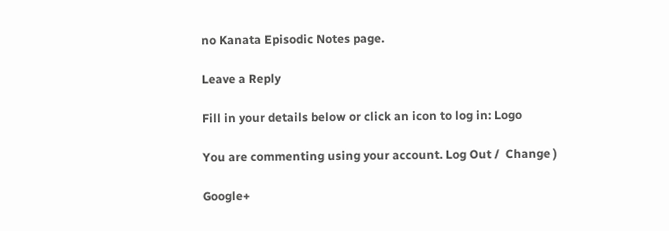no Kanata Episodic Notes page.

Leave a Reply

Fill in your details below or click an icon to log in: Logo

You are commenting using your account. Log Out /  Change )

Google+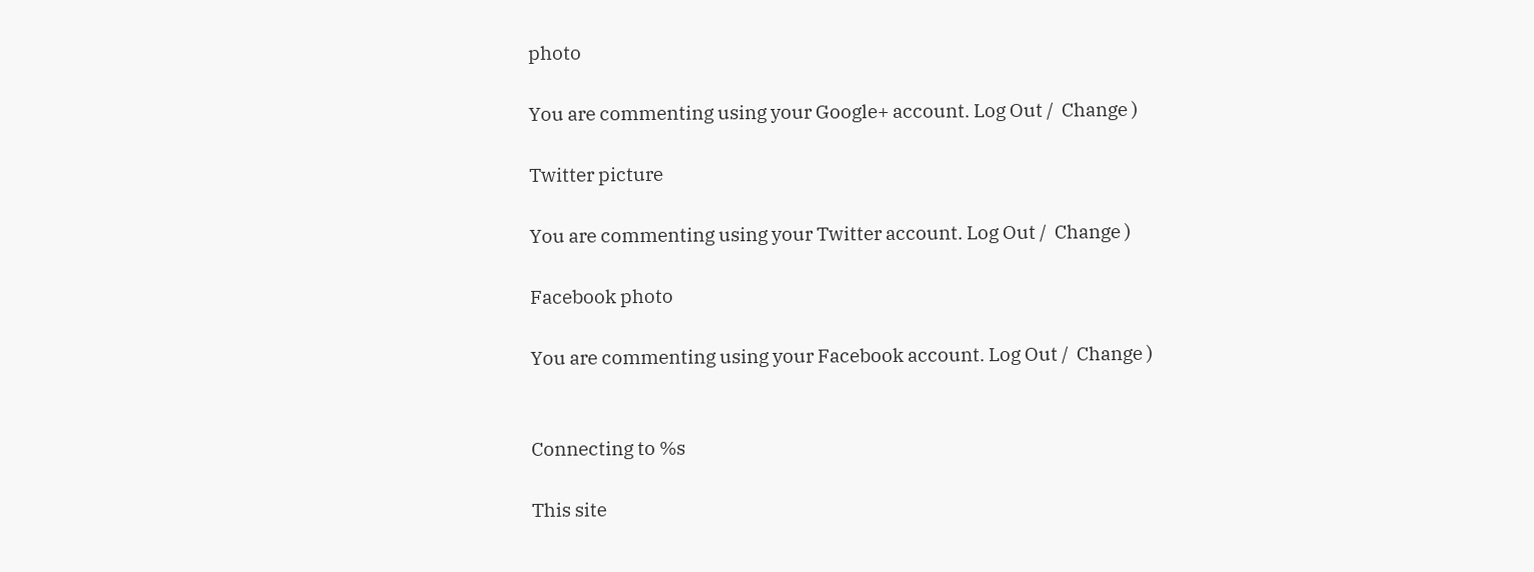photo

You are commenting using your Google+ account. Log Out /  Change )

Twitter picture

You are commenting using your Twitter account. Log Out /  Change )

Facebook photo

You are commenting using your Facebook account. Log Out /  Change )


Connecting to %s

This site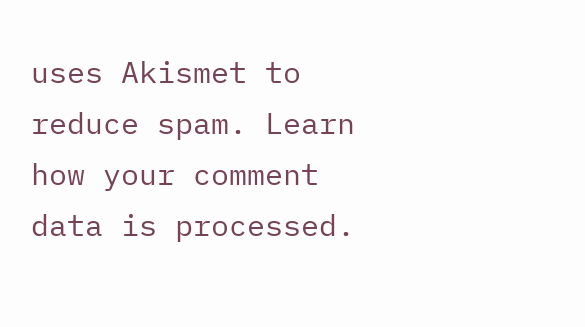uses Akismet to reduce spam. Learn how your comment data is processed.